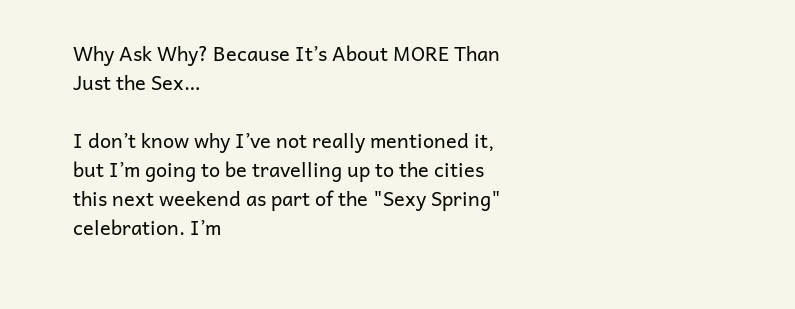Why Ask Why? Because It’s About MORE Than Just the Sex…

I don’t know why I’ve not really mentioned it, but I’m going to be travelling up to the cities this next weekend as part of the "Sexy Spring" celebration. I’m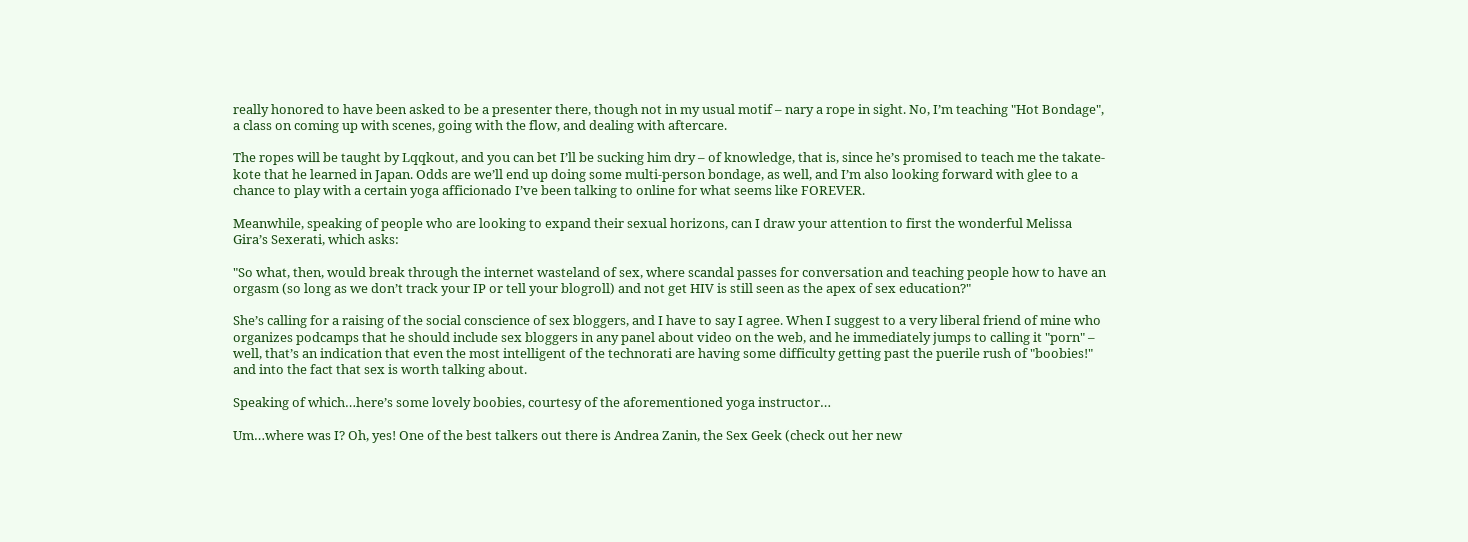really honored to have been asked to be a presenter there, though not in my usual motif – nary a rope in sight. No, I’m teaching "Hot Bondage", a class on coming up with scenes, going with the flow, and dealing with aftercare.

The ropes will be taught by Lqqkout, and you can bet I’ll be sucking him dry – of knowledge, that is, since he’s promised to teach me the takate-kote that he learned in Japan. Odds are we’ll end up doing some multi-person bondage, as well, and I’m also looking forward with glee to a chance to play with a certain yoga afficionado I’ve been talking to online for what seems like FOREVER.

Meanwhile, speaking of people who are looking to expand their sexual horizons, can I draw your attention to first the wonderful Melissa Gira’s Sexerati, which asks:

"So what, then, would break through the internet wasteland of sex, where scandal passes for conversation and teaching people how to have an orgasm (so long as we don’t track your IP or tell your blogroll) and not get HIV is still seen as the apex of sex education?"

She’s calling for a raising of the social conscience of sex bloggers, and I have to say I agree. When I suggest to a very liberal friend of mine who organizes podcamps that he should include sex bloggers in any panel about video on the web, and he immediately jumps to calling it "porn" – well, that’s an indication that even the most intelligent of the technorati are having some difficulty getting past the puerile rush of "boobies!" and into the fact that sex is worth talking about.

Speaking of which…here’s some lovely boobies, courtesy of the aforementioned yoga instructor…

Um…where was I? Oh, yes! One of the best talkers out there is Andrea Zanin, the Sex Geek (check out her new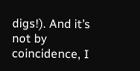digs!). And it’s not by coincidence, I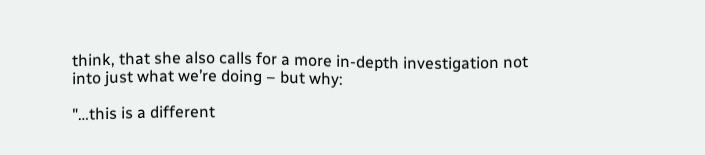think, that she also calls for a more in-depth investigation not into just what we’re doing – but why:

"…this is a different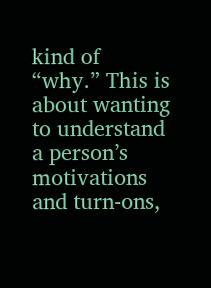kind of “why.” This is about wanting to understand a person’s motivations and turn-ons,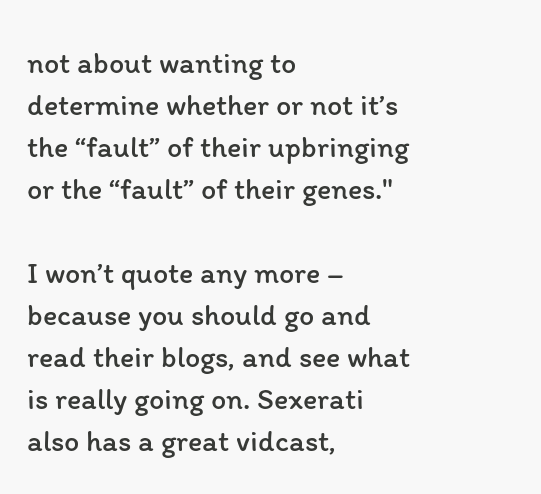not about wanting to determine whether or not it’s the “fault” of their upbringing or the “fault” of their genes."

I won’t quote any more – because you should go and read their blogs, and see what is really going on. Sexerati also has a great vidcast,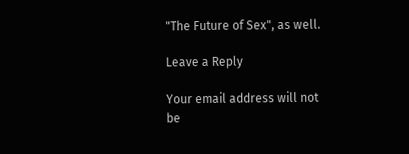"The Future of Sex", as well.

Leave a Reply

Your email address will not be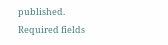published. Required fields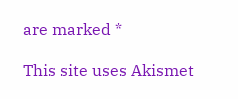are marked *

This site uses Akismet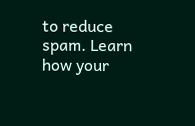to reduce spam. Learn how your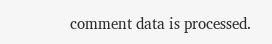comment data is processed.